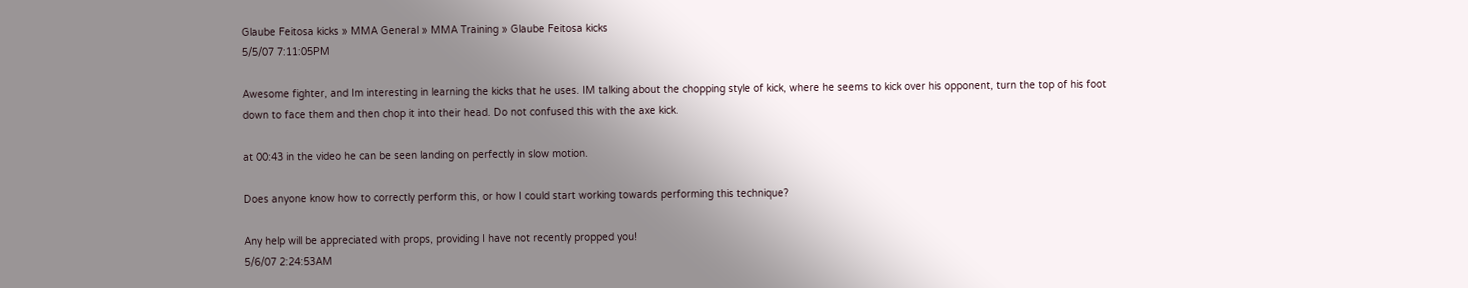Glaube Feitosa kicks » MMA General » MMA Training » Glaube Feitosa kicks
5/5/07 7:11:05PM

Awesome fighter, and Im interesting in learning the kicks that he uses. IM talking about the chopping style of kick, where he seems to kick over his opponent, turn the top of his foot down to face them and then chop it into their head. Do not confused this with the axe kick.

at 00:43 in the video he can be seen landing on perfectly in slow motion.

Does anyone know how to correctly perform this, or how I could start working towards performing this technique?

Any help will be appreciated with props, providing I have not recently propped you!
5/6/07 2:24:53AM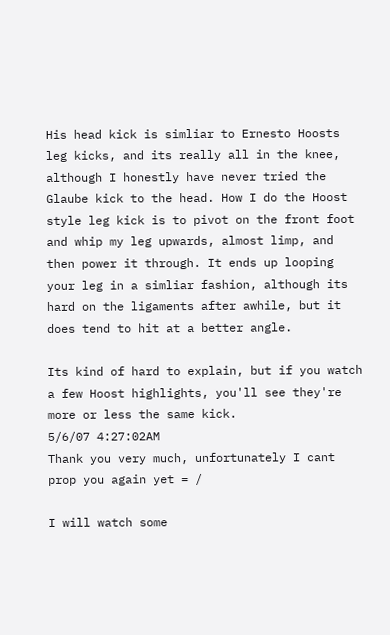His head kick is simliar to Ernesto Hoosts leg kicks, and its really all in the knee, although I honestly have never tried the Glaube kick to the head. How I do the Hoost style leg kick is to pivot on the front foot and whip my leg upwards, almost limp, and then power it through. It ends up looping your leg in a simliar fashion, although its hard on the ligaments after awhile, but it does tend to hit at a better angle.

Its kind of hard to explain, but if you watch a few Hoost highlights, you'll see they're more or less the same kick.
5/6/07 4:27:02AM
Thank you very much, unfortunately I cant prop you again yet = /

I will watch some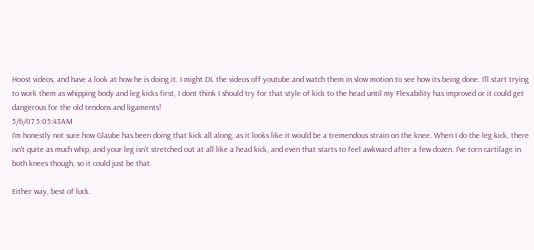Hoost videos, and have a look at how he is doing it. I might DL the videos off youtube and watch them in slow motion to see how its being done. I'll start trying to work them as whipping body and leg kicks first, I dont think I should try for that style of kick to the head until my Flexability has improved or it could get dangerous for the old tendons and ligaments!
5/6/07 5:05:43AM
I'm honestly not sure how Glaube has been doing that kick all along, as it looks like it would be a tremendous strain on the knee. When I do the leg kick, there isn't quite as much whip, and your leg isn't stretched out at all like a head kick, and even that starts to feel awkward after a few dozen. I've torn cartilage in both knees though, so it could just be that.

Either way, best of luck.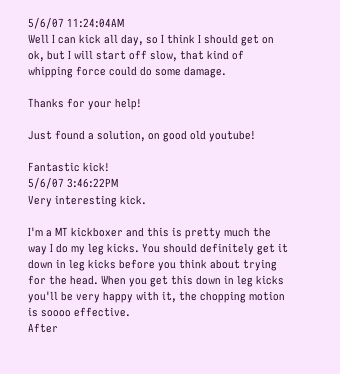5/6/07 11:24:04AM
Well I can kick all day, so I think I should get on ok, but I will start off slow, that kind of whipping force could do some damage.

Thanks for your help!

Just found a solution, on good old youtube!

Fantastic kick!
5/6/07 3:46:22PM
Very interesting kick.

I'm a MT kickboxer and this is pretty much the way I do my leg kicks. You should definitely get it down in leg kicks before you think about trying for the head. When you get this down in leg kicks you'll be very happy with it, the chopping motion is soooo effective.
After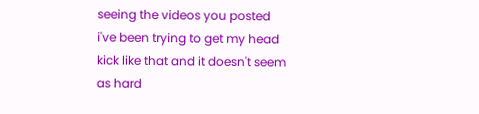seeing the videos you posted i've been trying to get my head kick like that and it doesn't seem as hard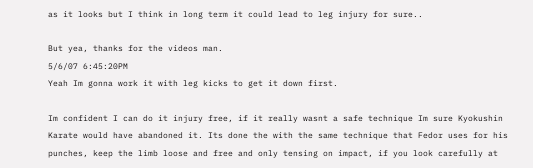as it looks but I think in long term it could lead to leg injury for sure..

But yea, thanks for the videos man.
5/6/07 6:45:20PM
Yeah Im gonna work it with leg kicks to get it down first.

Im confident I can do it injury free, if it really wasnt a safe technique Im sure Kyokushin Karate would have abandoned it. Its done the with the same technique that Fedor uses for his punches, keep the limb loose and free and only tensing on impact, if you look carefully at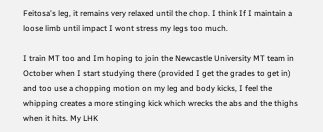Feitosa's leg, it remains very relaxed until the chop. I think If I maintain a loose limb until impact I wont stress my legs too much.

I train MT too and Im hoping to join the Newcastle University MT team in October when I start studying there (provided I get the grades to get in) and too use a chopping motion on my leg and body kicks, I feel the whipping creates a more stinging kick which wrecks the abs and the thighs when it hits. My LHK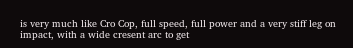is very much like Cro Cop, full speed, full power and a very stiff leg on impact, with a wide cresent arc to get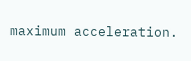maximum acceleration.